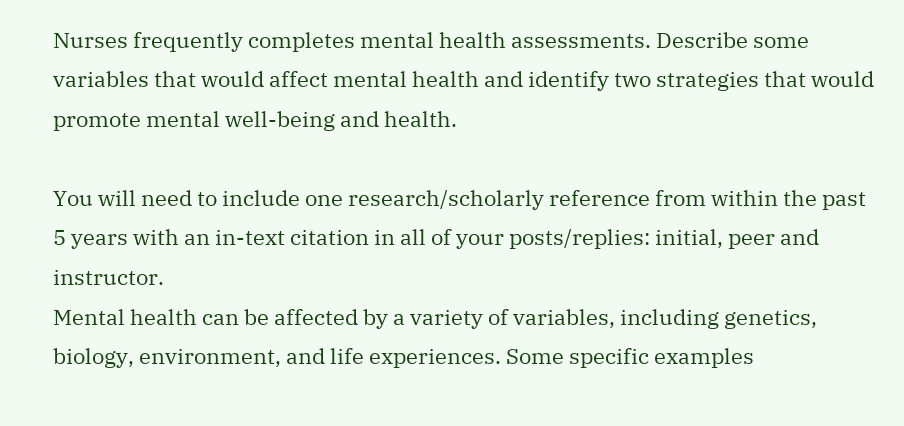Nurses frequently completes mental health assessments. Describe some variables that would affect mental health and identify two strategies that would promote mental well-being and health.

You will need to include one research/scholarly reference from within the past 5 years with an in-text citation in all of your posts/replies: initial, peer and instructor.
Mental health can be affected by a variety of variables, including genetics, biology, environment, and life experiences. Some specific examples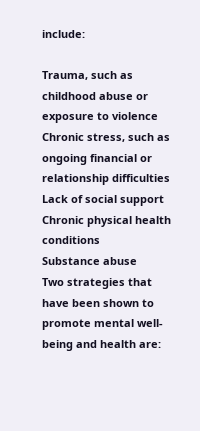include:

Trauma, such as childhood abuse or exposure to violence
Chronic stress, such as ongoing financial or relationship difficulties
Lack of social support
Chronic physical health conditions
Substance abuse
Two strategies that have been shown to promote mental well-being and health are: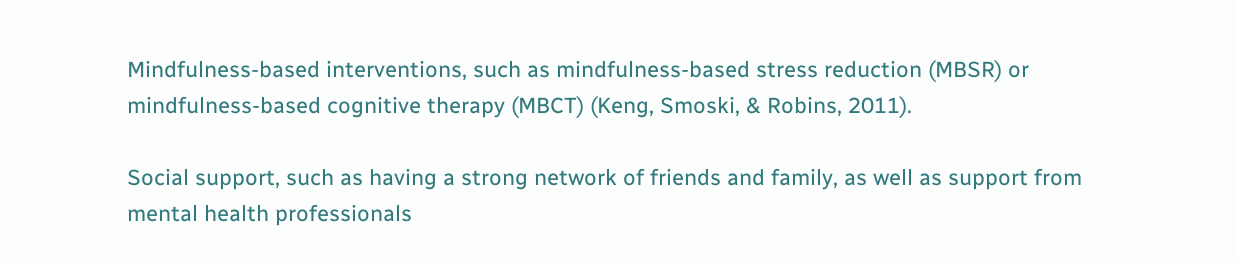Mindfulness-based interventions, such as mindfulness-based stress reduction (MBSR) or mindfulness-based cognitive therapy (MBCT) (Keng, Smoski, & Robins, 2011).

Social support, such as having a strong network of friends and family, as well as support from mental health professionals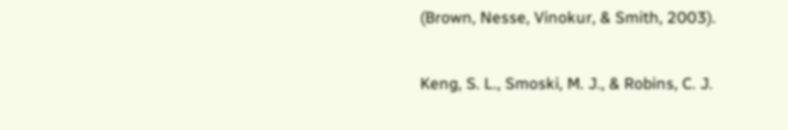(Brown, Nesse, Vinokur, & Smith, 2003).

Keng, S. L., Smoski, M. J., & Robins, C. J.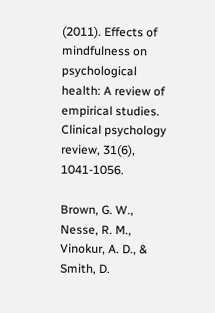(2011). Effects of mindfulness on psychological health: A review of empirical studies. Clinical psychology review, 31(6), 1041-1056.

Brown, G. W., Nesse, R. M., Vinokur, A. D., & Smith, D.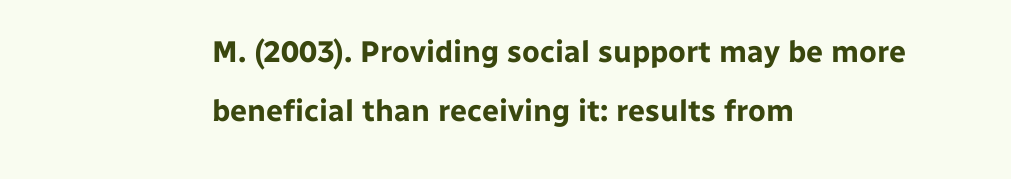M. (2003). Providing social support may be more beneficial than receiving it: results from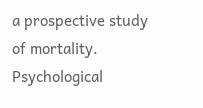a prospective study of mortality. Psychological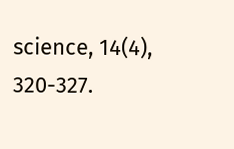science, 14(4), 320-327.